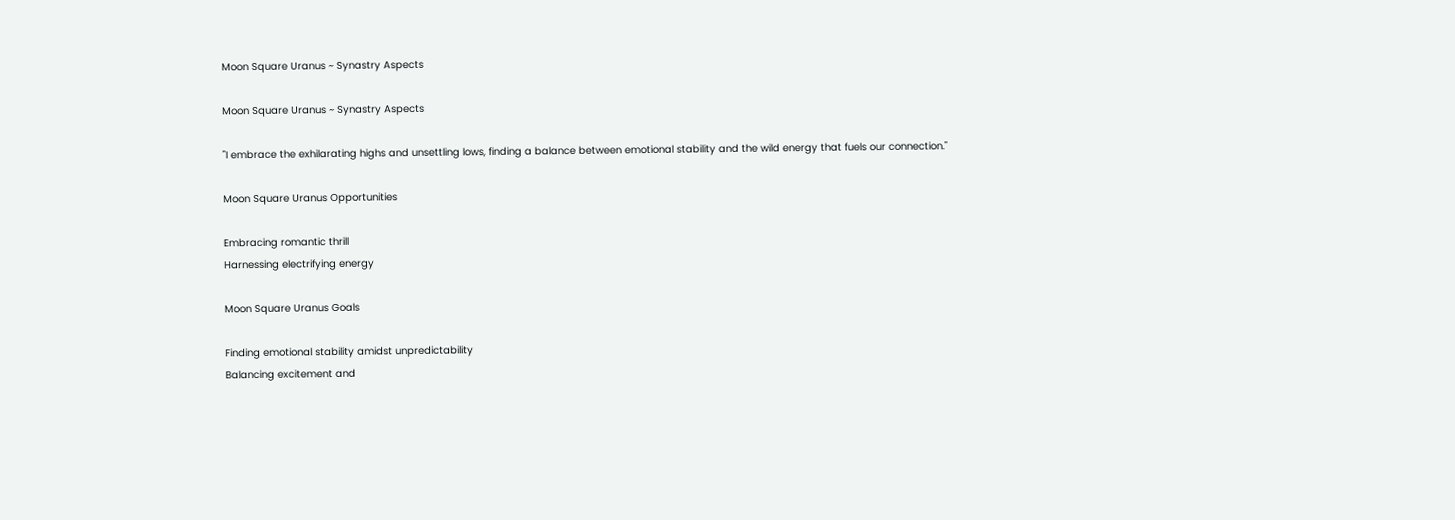Moon Square Uranus ~ Synastry Aspects

Moon Square Uranus ~ Synastry Aspects

"I embrace the exhilarating highs and unsettling lows, finding a balance between emotional stability and the wild energy that fuels our connection."

Moon Square Uranus Opportunities

Embracing romantic thrill
Harnessing electrifying energy

Moon Square Uranus Goals

Finding emotional stability amidst unpredictability
Balancing excitement and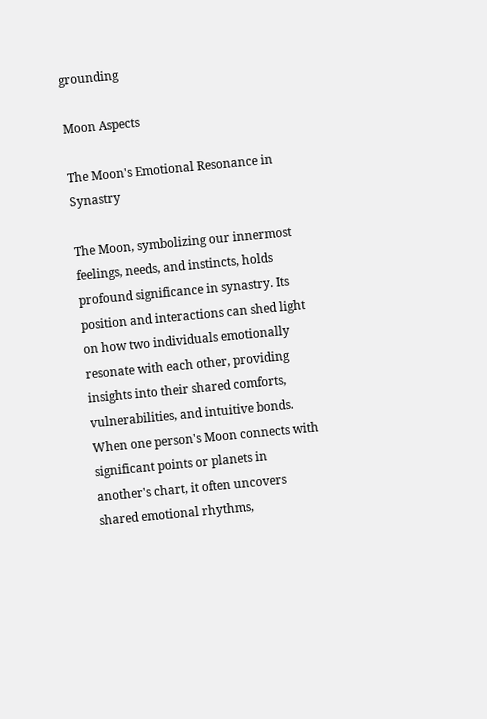grounding

Moon Aspects

The Moon's Emotional Resonance in Synastry

The Moon, symbolizing our innermost feelings, needs, and instincts, holds profound significance in synastry. Its position and interactions can shed light on how two individuals emotionally resonate with each other, providing insights into their shared comforts, vulnerabilities, and intuitive bonds. When one person's Moon connects with significant points or planets in another's chart, it often uncovers shared emotional rhythms,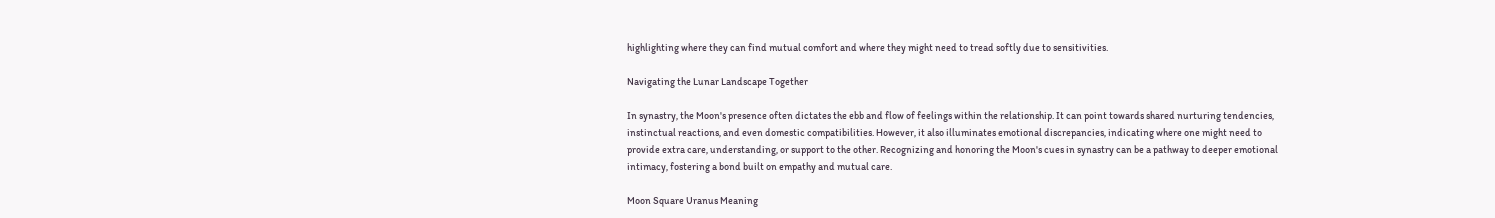highlighting where they can find mutual comfort and where they might need to tread softly due to sensitivities.

Navigating the Lunar Landscape Together

In synastry, the Moon's presence often dictates the ebb and flow of feelings within the relationship. It can point towards shared nurturing tendencies, instinctual reactions, and even domestic compatibilities. However, it also illuminates emotional discrepancies, indicating where one might need to provide extra care, understanding, or support to the other. Recognizing and honoring the Moon's cues in synastry can be a pathway to deeper emotional intimacy, fostering a bond built on empathy and mutual care.

Moon Square Uranus Meaning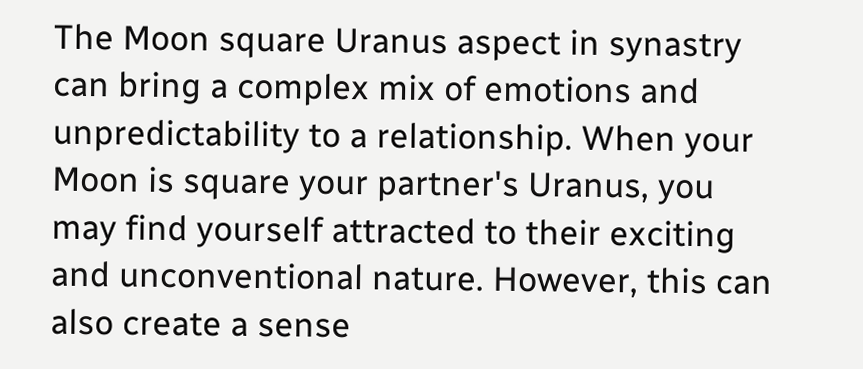The Moon square Uranus aspect in synastry can bring a complex mix of emotions and unpredictability to a relationship. When your Moon is square your partner's Uranus, you may find yourself attracted to their exciting and unconventional nature. However, this can also create a sense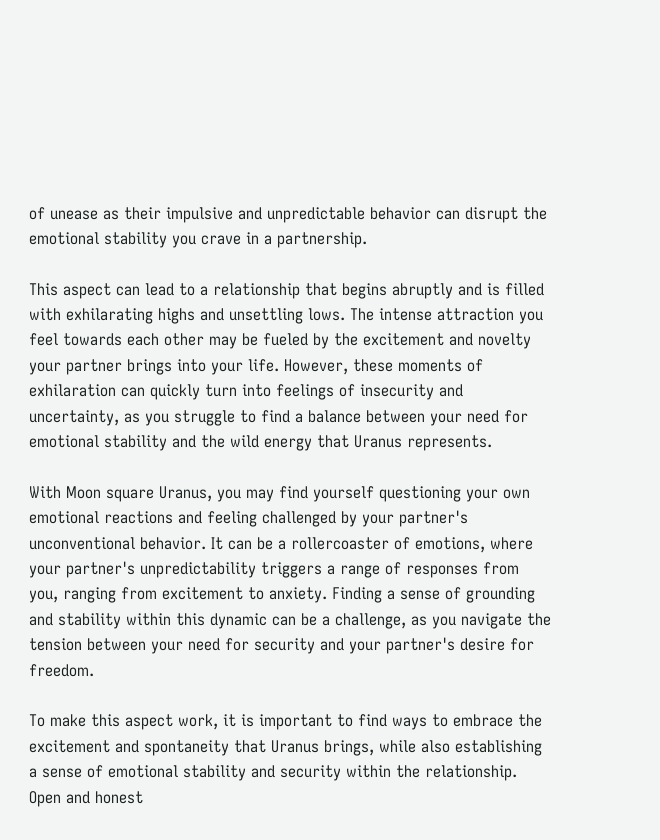of unease as their impulsive and unpredictable behavior can disrupt the emotional stability you crave in a partnership.

This aspect can lead to a relationship that begins abruptly and is filled with exhilarating highs and unsettling lows. The intense attraction you feel towards each other may be fueled by the excitement and novelty your partner brings into your life. However, these moments of exhilaration can quickly turn into feelings of insecurity and uncertainty, as you struggle to find a balance between your need for emotional stability and the wild energy that Uranus represents.

With Moon square Uranus, you may find yourself questioning your own emotional reactions and feeling challenged by your partner's unconventional behavior. It can be a rollercoaster of emotions, where your partner's unpredictability triggers a range of responses from you, ranging from excitement to anxiety. Finding a sense of grounding and stability within this dynamic can be a challenge, as you navigate the tension between your need for security and your partner's desire for freedom.

To make this aspect work, it is important to find ways to embrace the excitement and spontaneity that Uranus brings, while also establishing a sense of emotional stability and security within the relationship. Open and honest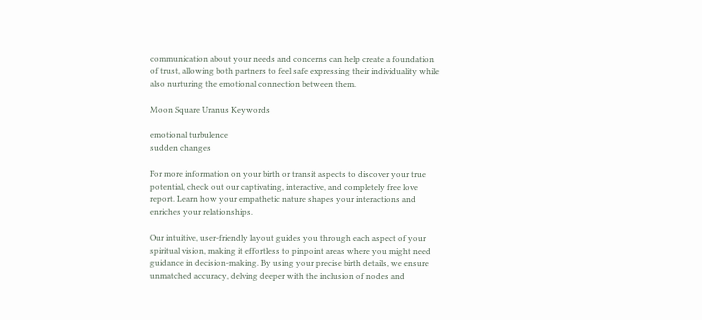communication about your needs and concerns can help create a foundation of trust, allowing both partners to feel safe expressing their individuality while also nurturing the emotional connection between them.

Moon Square Uranus Keywords

emotional turbulence
sudden changes

For more information on your birth or transit aspects to discover your true potential, check out our captivating, interactive, and completely free love report. Learn how your empathetic nature shapes your interactions and enriches your relationships.

Our intuitive, user-friendly layout guides you through each aspect of your spiritual vision, making it effortless to pinpoint areas where you might need guidance in decision-making. By using your precise birth details, we ensure unmatched accuracy, delving deeper with the inclusion of nodes and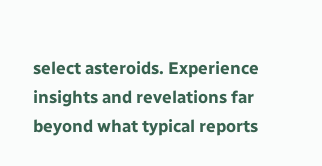select asteroids. Experience insights and revelations far beyond what typical reports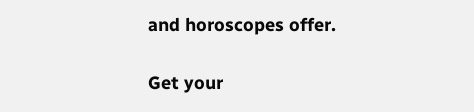and horoscopes offer.

Get your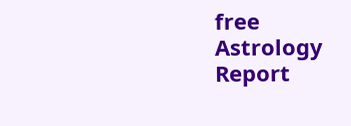free Astrology Report